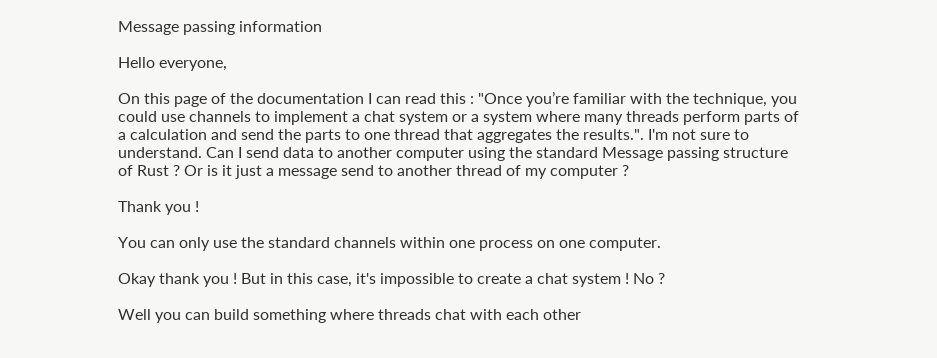Message passing information

Hello everyone,

On this page of the documentation I can read this : "Once you’re familiar with the technique, you could use channels to implement a chat system or a system where many threads perform parts of a calculation and send the parts to one thread that aggregates the results.". I'm not sure to understand. Can I send data to another computer using the standard Message passing structure of Rust ? Or is it just a message send to another thread of my computer ?

Thank you !

You can only use the standard channels within one process on one computer.

Okay thank you ! But in this case, it's impossible to create a chat system ! No ?

Well you can build something where threads chat with each other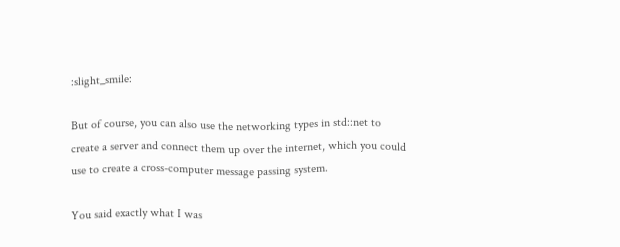:slight_smile:

But of course, you can also use the networking types in std::net to create a server and connect them up over the internet, which you could use to create a cross-computer message passing system.

You said exactly what I was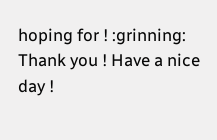hoping for ! :grinning: Thank you ! Have a nice day !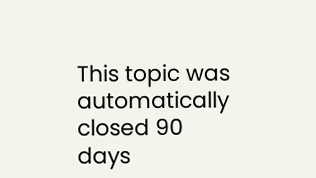This topic was automatically closed 90 days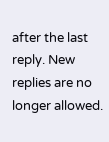after the last reply. New replies are no longer allowed.